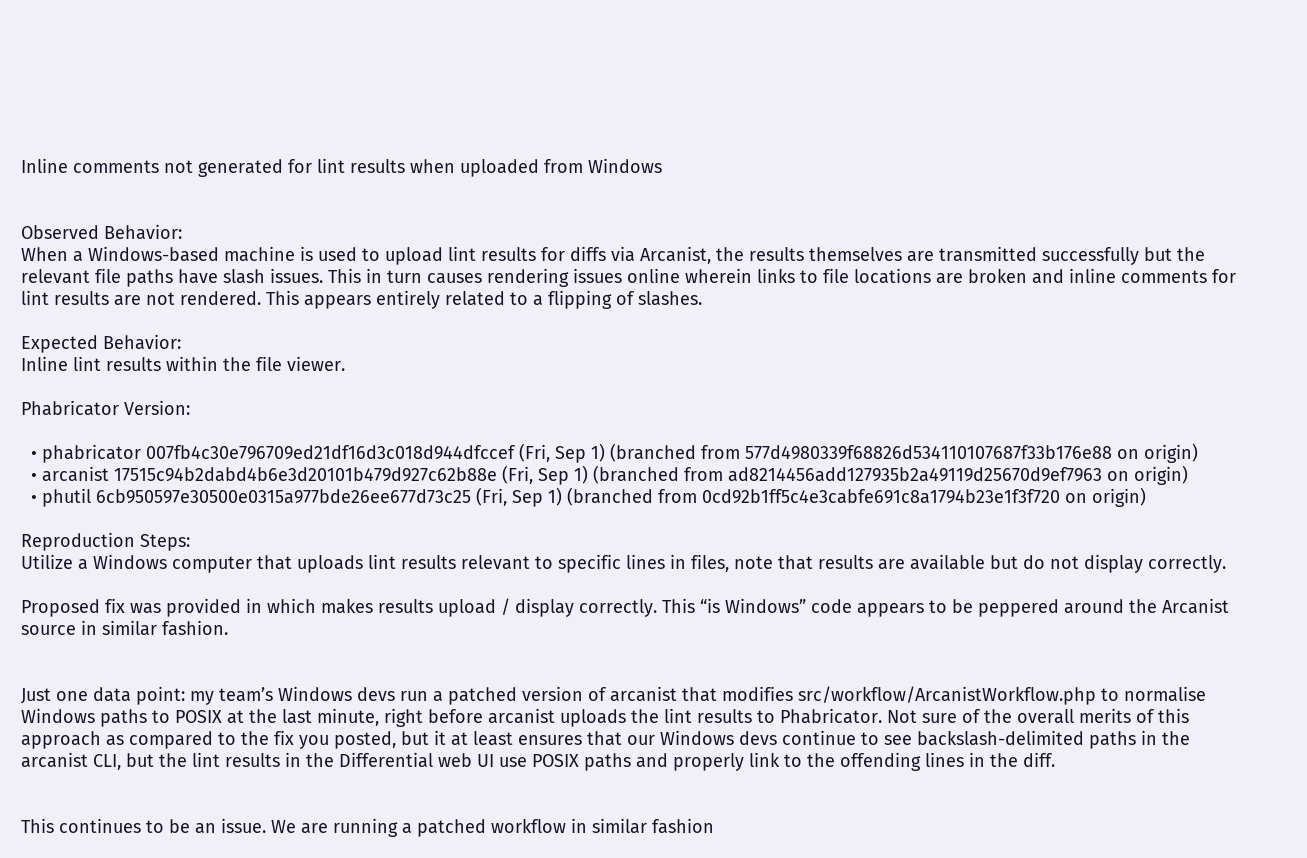Inline comments not generated for lint results when uploaded from Windows


Observed Behavior:
When a Windows-based machine is used to upload lint results for diffs via Arcanist, the results themselves are transmitted successfully but the relevant file paths have slash issues. This in turn causes rendering issues online wherein links to file locations are broken and inline comments for lint results are not rendered. This appears entirely related to a flipping of slashes.

Expected Behavior:
Inline lint results within the file viewer.

Phabricator Version:

  • phabricator 007fb4c30e796709ed21df16d3c018d944dfccef (Fri, Sep 1) (branched from 577d4980339f68826d534110107687f33b176e88 on origin)
  • arcanist 17515c94b2dabd4b6e3d20101b479d927c62b88e (Fri, Sep 1) (branched from ad8214456add127935b2a49119d25670d9ef7963 on origin)
  • phutil 6cb950597e30500e0315a977bde26ee677d73c25 (Fri, Sep 1) (branched from 0cd92b1ff5c4e3cabfe691c8a1794b23e1f3f720 on origin)

Reproduction Steps:
Utilize a Windows computer that uploads lint results relevant to specific lines in files, note that results are available but do not display correctly.

Proposed fix was provided in which makes results upload / display correctly. This “is Windows” code appears to be peppered around the Arcanist source in similar fashion.


Just one data point: my team’s Windows devs run a patched version of arcanist that modifies src/workflow/ArcanistWorkflow.php to normalise Windows paths to POSIX at the last minute, right before arcanist uploads the lint results to Phabricator. Not sure of the overall merits of this approach as compared to the fix you posted, but it at least ensures that our Windows devs continue to see backslash-delimited paths in the arcanist CLI, but the lint results in the Differential web UI use POSIX paths and properly link to the offending lines in the diff.


This continues to be an issue. We are running a patched workflow in similar fashion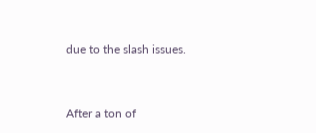due to the slash issues.


After a ton of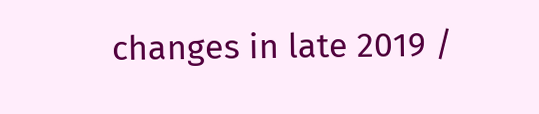changes in late 2019 /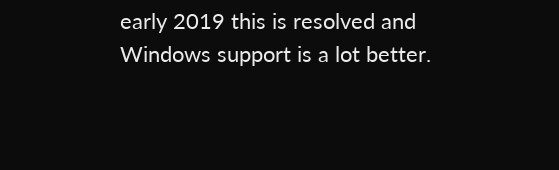early 2019 this is resolved and Windows support is a lot better.